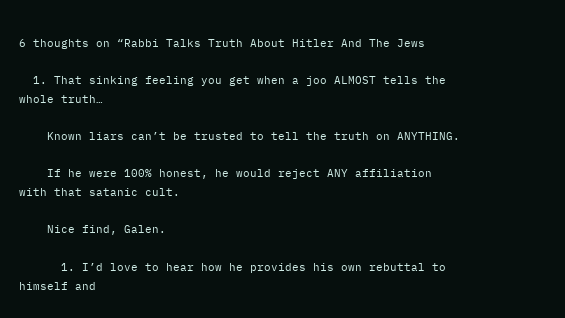6 thoughts on “Rabbi Talks Truth About Hitler And The Jews

  1. That sinking feeling you get when a joo ALMOST tells the whole truth…

    Known liars can’t be trusted to tell the truth on ANYTHING.

    If he were 100% honest, he would reject ANY affiliation with that satanic cult.

    Nice find, Galen.

      1. I’d love to hear how he provides his own rebuttal to himself and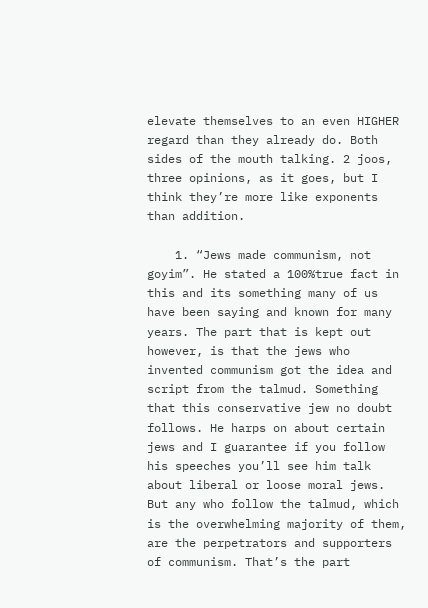elevate themselves to an even HIGHER regard than they already do. Both sides of the mouth talking. 2 joos, three opinions, as it goes, but I think they’re more like exponents than addition.

    1. “Jews made communism, not goyim”. He stated a 100%true fact in this and its something many of us have been saying and known for many years. The part that is kept out however, is that the jews who invented communism got the idea and script from the talmud. Something that this conservative jew no doubt follows. He harps on about certain jews and I guarantee if you follow his speeches you’ll see him talk about liberal or loose moral jews. But any who follow the talmud, which is the overwhelming majority of them, are the perpetrators and supporters of communism. That’s the part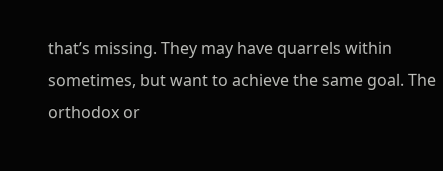that’s missing. They may have quarrels within sometimes, but want to achieve the same goal. The orthodox or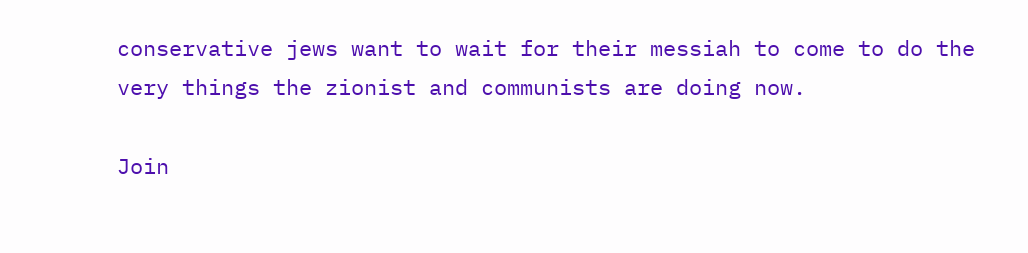conservative jews want to wait for their messiah to come to do the very things the zionist and communists are doing now.

Join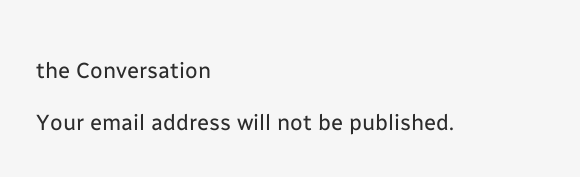the Conversation

Your email address will not be published.